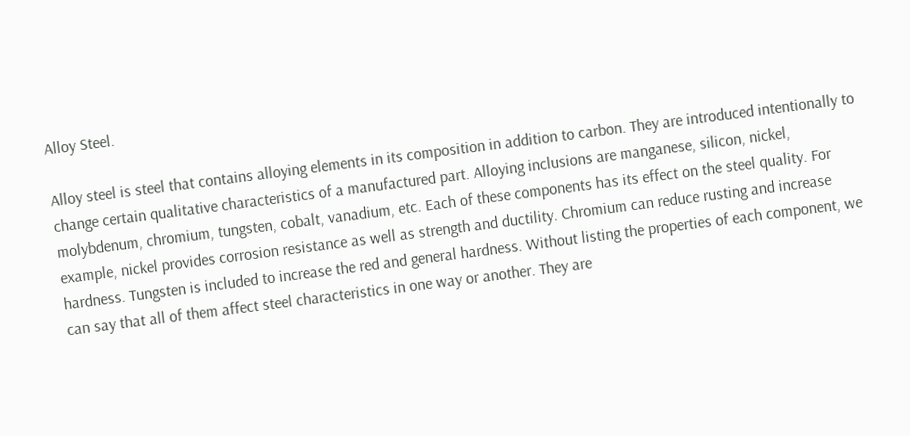Alloy Steel.

Alloy steel is steel that contains alloying elements in its composition in addition to carbon. They are introduced intentionally to change certain qualitative characteristics of a manufactured part. Alloying inclusions are manganese, silicon, nickel, molybdenum, chromium, tungsten, cobalt, vanadium, etc. Each of these components has its effect on the steel quality. For example, nickel provides corrosion resistance as well as strength and ductility. Chromium can reduce rusting and increase hardness. Tungsten is included to increase the red and general hardness. Without listing the properties of each component, we can say that all of them affect steel characteristics in one way or another. They are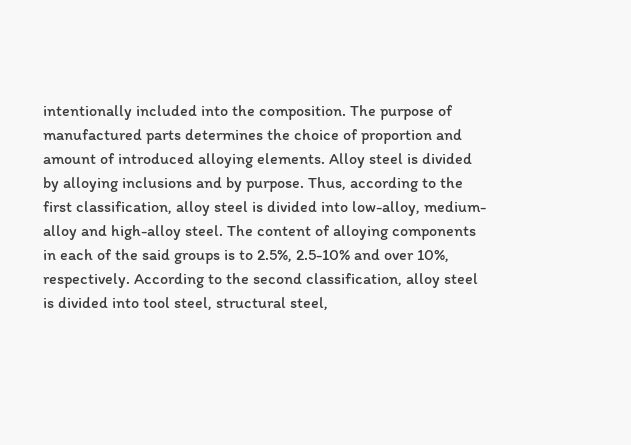intentionally included into the composition. The purpose of manufactured parts determines the choice of proportion and amount of introduced alloying elements. Alloy steel is divided by alloying inclusions and by purpose. Thus, according to the first classification, alloy steel is divided into low-alloy, medium-alloy and high-alloy steel. The content of alloying components in each of the said groups is to 2.5%, 2.5-10% and over 10%, respectively. According to the second classification, alloy steel is divided into tool steel, structural steel,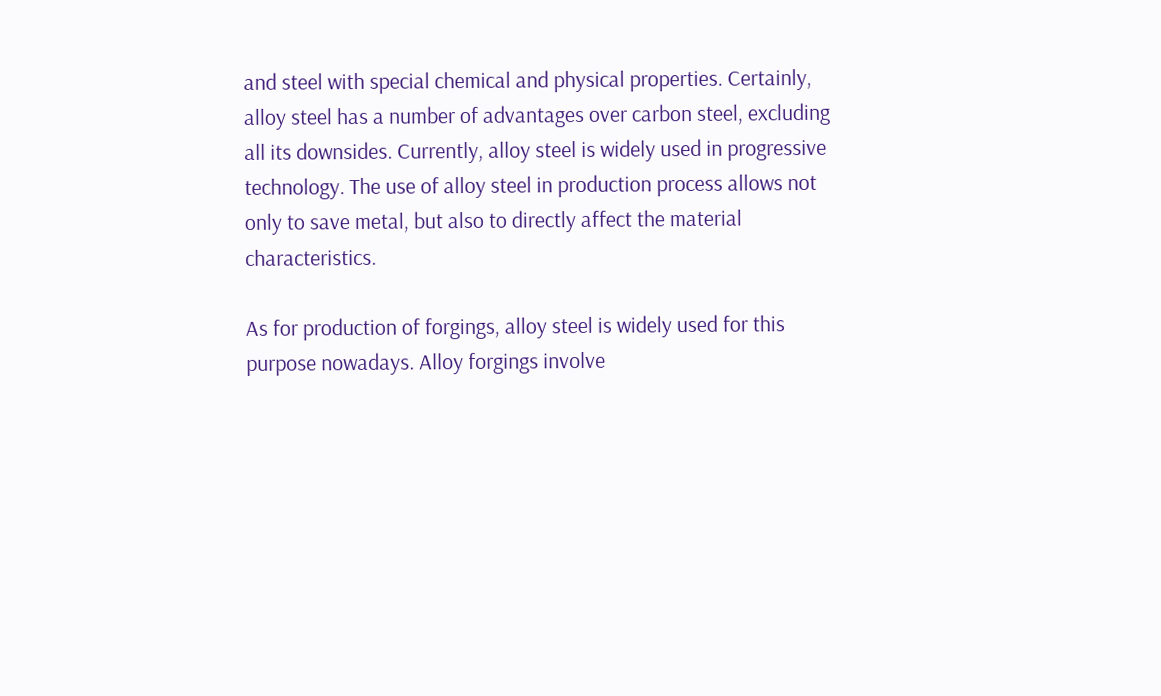and steel with special chemical and physical properties. Certainly, alloy steel has a number of advantages over carbon steel, excluding all its downsides. Currently, alloy steel is widely used in progressive technology. The use of alloy steel in production process allows not only to save metal, but also to directly affect the material characteristics.

As for production of forgings, alloy steel is widely used for this purpose nowadays. Alloy forgings involve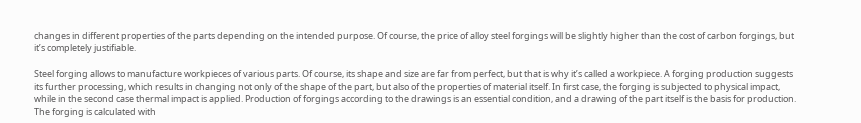changes in different properties of the parts depending on the intended purpose. Of course, the price of alloy steel forgings will be slightly higher than the cost of carbon forgings, but it’s completely justifiable.

Steel forging allows to manufacture workpieces of various parts. Of course, its shape and size are far from perfect, but that is why it’s called a workpiece. A forging production suggests its further processing, which results in changing not only of the shape of the part, but also of the properties of material itself. In first case, the forging is subjected to physical impact, while in the second case thermal impact is applied. Production of forgings according to the drawings is an essential condition, and a drawing of the part itself is the basis for production. The forging is calculated with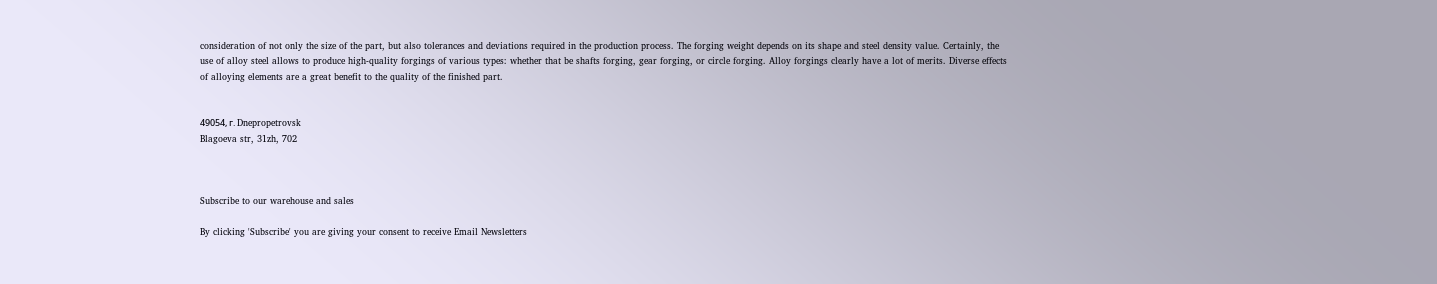consideration of not only the size of the part, but also tolerances and deviations required in the production process. The forging weight depends on its shape and steel density value. Certainly, the use of alloy steel allows to produce high-quality forgings of various types: whether that be shafts forging, gear forging, or circle forging. Alloy forgings clearly have a lot of merits. Diverse effects of alloying elements are a great benefit to the quality of the finished part.


49054, г. Dnepropetrovsk
Blagoeva str, 31zh, 702



Subscribe to our warehouse and sales

By clicking 'Subscribe' you are giving your consent to receive Email Newsletters